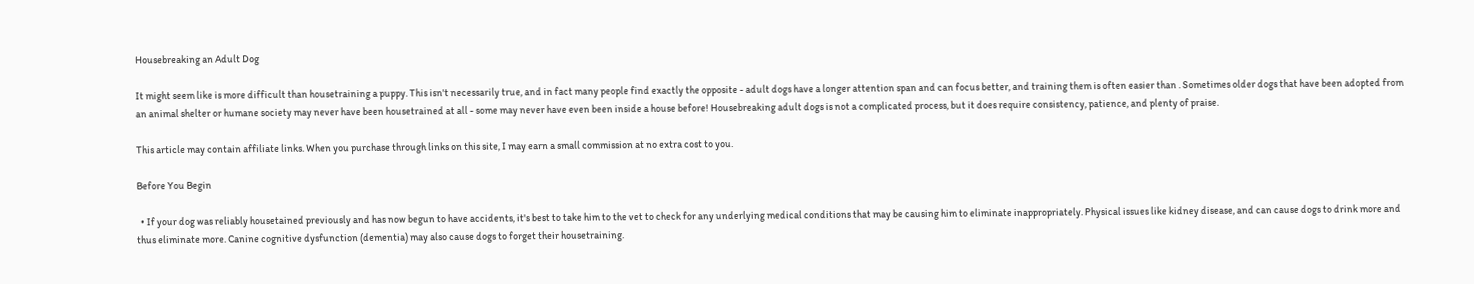Housebreaking an Adult Dog

It might seem like is more difficult than housetraining a puppy. This isn't necessarily true, and in fact many people find exactly the opposite - adult dogs have a longer attention span and can focus better, and training them is often easier than . Sometimes older dogs that have been adopted from an animal shelter or humane society may never have been housetrained at all - some may never have even been inside a house before! Housebreaking adult dogs is not a complicated process, but it does require consistency, patience, and plenty of praise.

This article may contain affiliate links. When you purchase through links on this site, I may earn a small commission at no extra cost to you.

Before You Begin

  • If your dog was reliably housetained previously and has now begun to have accidents, it's best to take him to the vet to check for any underlying medical conditions that may be causing him to eliminate inappropriately. Physical issues like kidney disease, and can cause dogs to drink more and thus eliminate more. Canine cognitive dysfunction (dementia) may also cause dogs to forget their housetraining.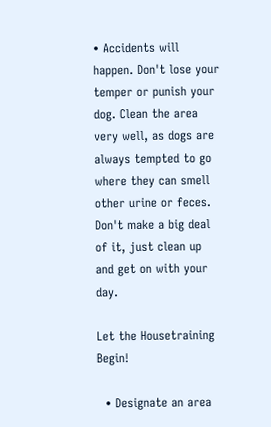• Accidents will happen. Don't lose your temper or punish your dog. Clean the area very well, as dogs are always tempted to go where they can smell other urine or feces. Don't make a big deal of it, just clean up and get on with your day.

Let the Housetraining Begin!

  • Designate an area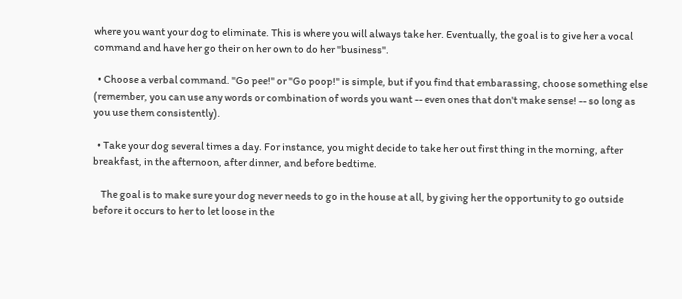where you want your dog to eliminate. This is where you will always take her. Eventually, the goal is to give her a vocal command and have her go their on her own to do her "business".

  • Choose a verbal command. "Go pee!" or "Go poop!" is simple, but if you find that embarassing, choose something else (remember, you can use any words or combination of words you want -- even ones that don't make sense! -- so long as you use them consistently).

  • Take your dog several times a day. For instance, you might decide to take her out first thing in the morning, after breakfast, in the afternoon, after dinner, and before bedtime.

    The goal is to make sure your dog never needs to go in the house at all, by giving her the opportunity to go outside before it occurs to her to let loose in the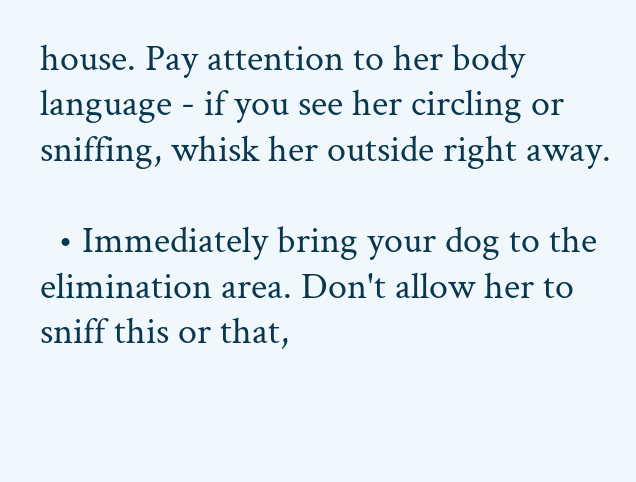house. Pay attention to her body language - if you see her circling or sniffing, whisk her outside right away.

  • Immediately bring your dog to the elimination area. Don't allow her to sniff this or that,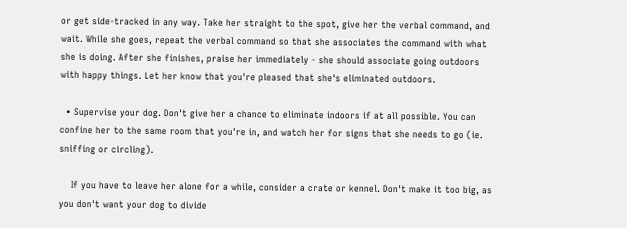or get side-tracked in any way. Take her straight to the spot, give her the verbal command, and wait. While she goes, repeat the verbal command so that she associates the command with what she is doing. After she finishes, praise her immediately - she should associate going outdoors with happy things. Let her know that you're pleased that she's eliminated outdoors.

  • Supervise your dog. Don't give her a chance to eliminate indoors if at all possible. You can confine her to the same room that you're in, and watch her for signs that she needs to go (ie. sniffing or circling).

    If you have to leave her alone for a while, consider a crate or kennel. Don't make it too big, as you don't want your dog to divide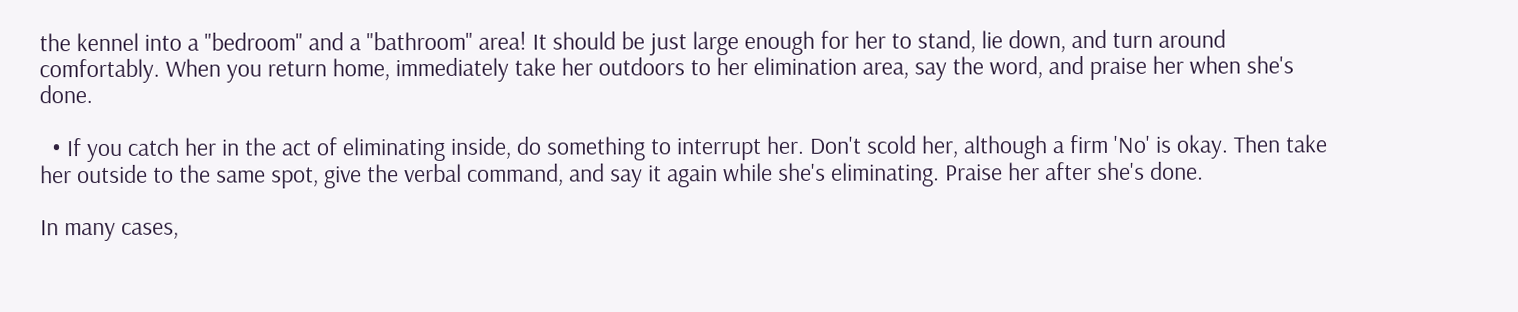the kennel into a "bedroom" and a "bathroom" area! It should be just large enough for her to stand, lie down, and turn around comfortably. When you return home, immediately take her outdoors to her elimination area, say the word, and praise her when she's done.

  • If you catch her in the act of eliminating inside, do something to interrupt her. Don't scold her, although a firm 'No' is okay. Then take her outside to the same spot, give the verbal command, and say it again while she's eliminating. Praise her after she's done.

In many cases,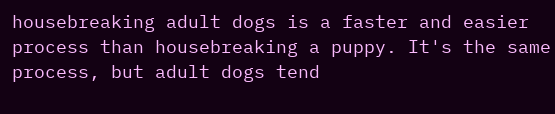housebreaking adult dogs is a faster and easier process than housebreaking a puppy. It's the same process, but adult dogs tend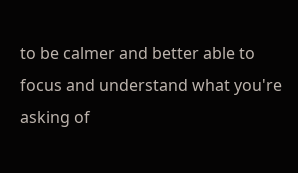to be calmer and better able to focus and understand what you're asking of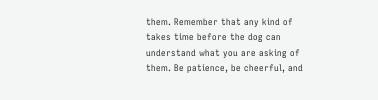them. Remember that any kind of takes time before the dog can understand what you are asking of them. Be patience, be cheerful, and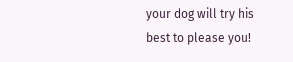your dog will try his best to please you!